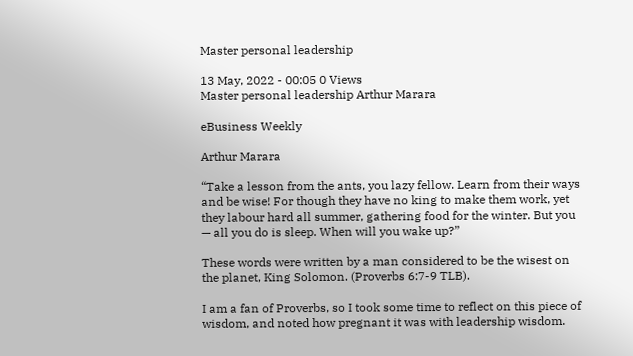Master personal leadership

13 May, 2022 - 00:05 0 Views
Master personal leadership Arthur Marara

eBusiness Weekly

Arthur Marara

“Take a lesson from the ants, you lazy fellow. Learn from their ways and be wise! For though they have no king to make them work, yet they labour hard all summer, gathering food for the winter. But you — all you do is sleep. When will you wake up?”

These words were written by a man considered to be the wisest on the planet, King Solomon. (Proverbs 6:7-9 TLB).

I am a fan of Proverbs, so I took some time to reflect on this piece of wisdom, and noted how pregnant it was with leadership wisdom.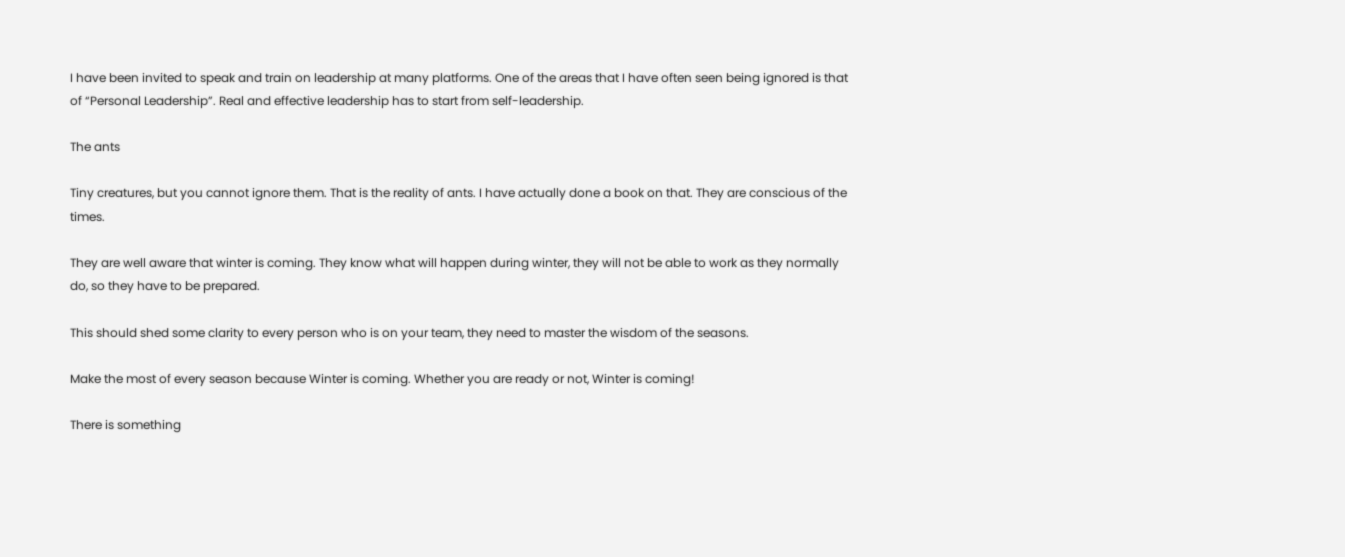I have been invited to speak and train on leadership at many platforms. One of the areas that I have often seen being ignored is that of “Personal Leadership”. Real and effective leadership has to start from self-leadership.

The ants

Tiny creatures, but you cannot ignore them. That is the reality of ants. I have actually done a book on that. They are conscious of the times.

They are well aware that winter is coming. They know what will happen during winter, they will not be able to work as they normally do, so they have to be prepared.

This should shed some clarity to every person who is on your team, they need to master the wisdom of the seasons.

Make the most of every season because Winter is coming. Whether you are ready or not, Winter is coming!

There is something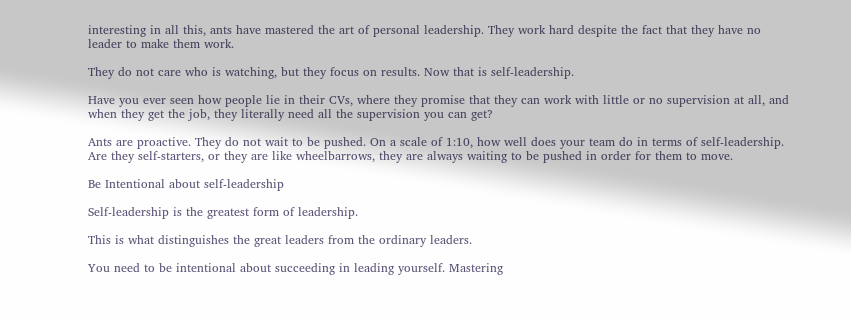interesting in all this, ants have mastered the art of personal leadership. They work hard despite the fact that they have no leader to make them work.

They do not care who is watching, but they focus on results. Now that is self-leadership.

Have you ever seen how people lie in their CVs, where they promise that they can work with little or no supervision at all, and when they get the job, they literally need all the supervision you can get?

Ants are proactive. They do not wait to be pushed. On a scale of 1:10, how well does your team do in terms of self-leadership. Are they self-starters, or they are like wheelbarrows, they are always waiting to be pushed in order for them to move.

Be Intentional about self-leadership

Self-leadership is the greatest form of leadership.

This is what distinguishes the great leaders from the ordinary leaders.

You need to be intentional about succeeding in leading yourself. Mastering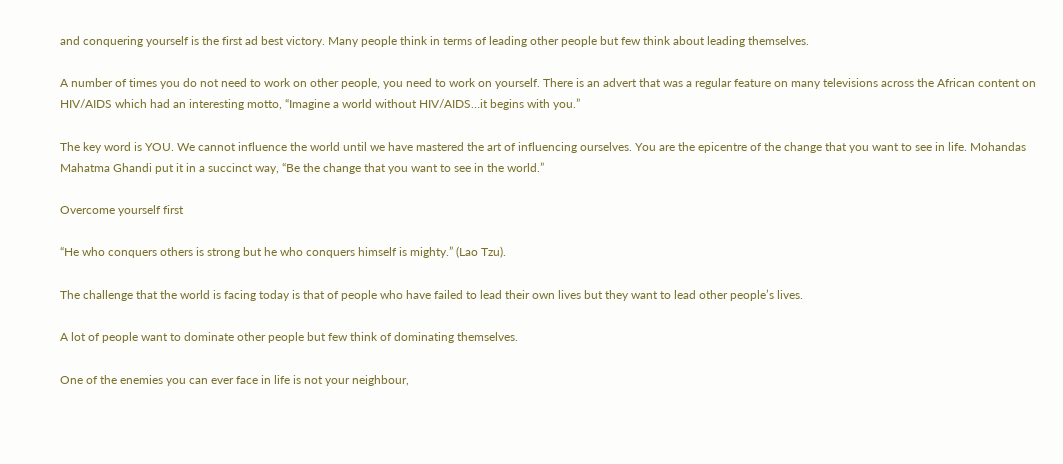and conquering yourself is the first ad best victory. Many people think in terms of leading other people but few think about leading themselves.

A number of times you do not need to work on other people, you need to work on yourself. There is an advert that was a regular feature on many televisions across the African content on HIV/AIDS which had an interesting motto, “Imagine a world without HIV/AIDS…it begins with you.”

The key word is YOU. We cannot influence the world until we have mastered the art of influencing ourselves. You are the epicentre of the change that you want to see in life. Mohandas Mahatma Ghandi put it in a succinct way, “Be the change that you want to see in the world.”

Overcome yourself first

“He who conquers others is strong but he who conquers himself is mighty.” (Lao Tzu).

The challenge that the world is facing today is that of people who have failed to lead their own lives but they want to lead other people’s lives.

A lot of people want to dominate other people but few think of dominating themselves.

One of the enemies you can ever face in life is not your neighbour,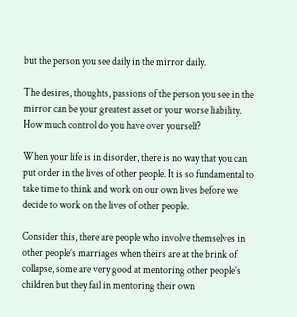but the person you see daily in the mirror daily.

The desires, thoughts, passions of the person you see in the mirror can be your greatest asset or your worse liability. How much control do you have over yourself?

When your life is in disorder, there is no way that you can put order in the lives of other people. It is so fundamental to take time to think and work on our own lives before we decide to work on the lives of other people.

Consider this, there are people who involve themselves in other people’s marriages when theirs are at the brink of collapse, some are very good at mentoring other people’s children but they fail in mentoring their own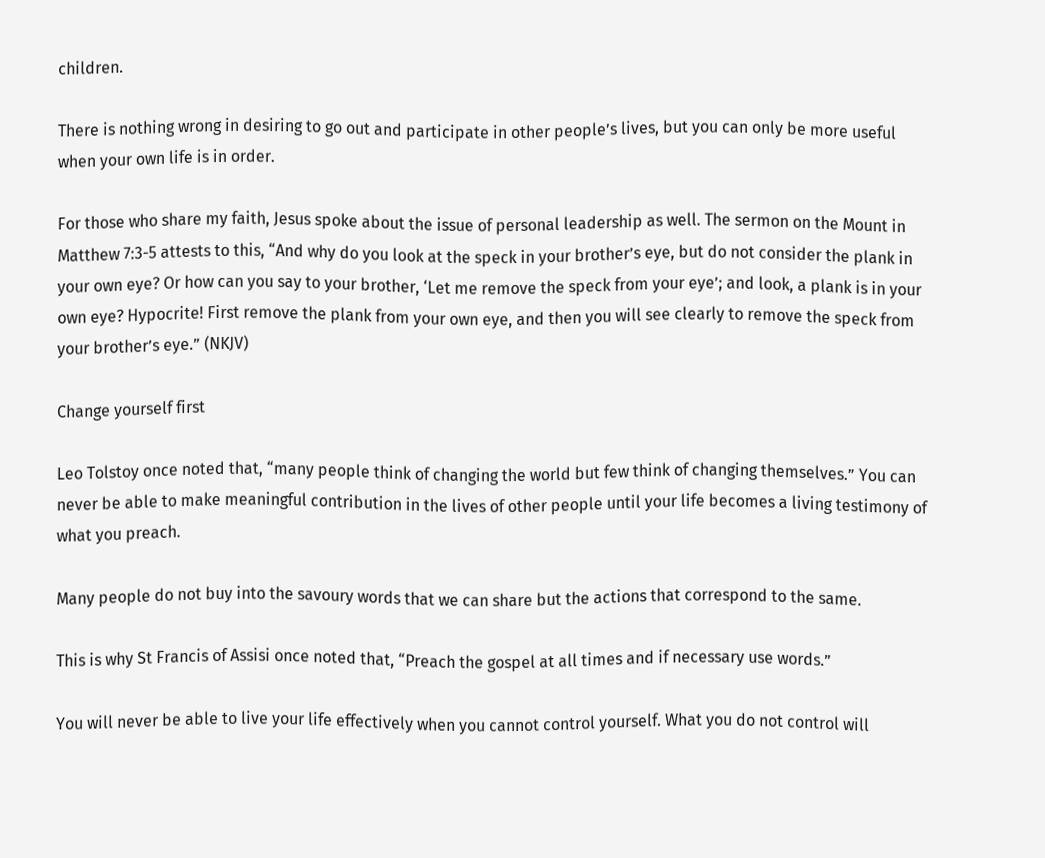children.

There is nothing wrong in desiring to go out and participate in other people’s lives, but you can only be more useful when your own life is in order.

For those who share my faith, Jesus spoke about the issue of personal leadership as well. The sermon on the Mount in Matthew 7:3-5 attests to this, “And why do you look at the speck in your brother’s eye, but do not consider the plank in your own eye? Or how can you say to your brother, ‘Let me remove the speck from your eye’; and look, a plank is in your own eye? Hypocrite! First remove the plank from your own eye, and then you will see clearly to remove the speck from your brother’s eye.” (NKJV)

Change yourself first

Leo Tolstoy once noted that, “many people think of changing the world but few think of changing themselves.” You can never be able to make meaningful contribution in the lives of other people until your life becomes a living testimony of what you preach.

Many people do not buy into the savoury words that we can share but the actions that correspond to the same.

This is why St Francis of Assisi once noted that, “Preach the gospel at all times and if necessary use words.”

You will never be able to live your life effectively when you cannot control yourself. What you do not control will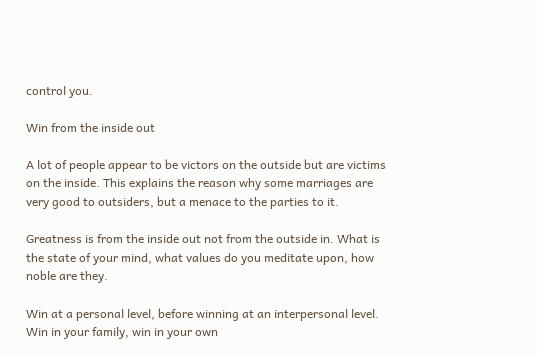control you.

Win from the inside out

A lot of people appear to be victors on the outside but are victims on the inside. This explains the reason why some marriages are very good to outsiders, but a menace to the parties to it.

Greatness is from the inside out not from the outside in. What is the state of your mind, what values do you meditate upon, how noble are they.

Win at a personal level, before winning at an interpersonal level. Win in your family, win in your own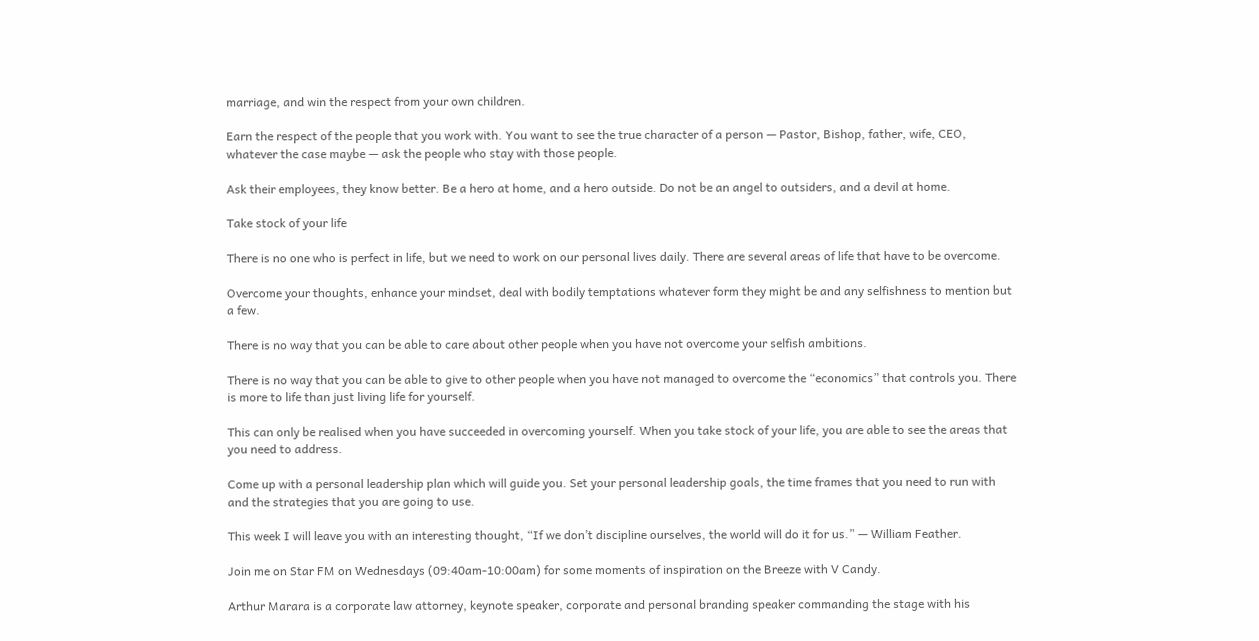marriage, and win the respect from your own children.

Earn the respect of the people that you work with. You want to see the true character of a person — Pastor, Bishop, father, wife, CEO, whatever the case maybe — ask the people who stay with those people.

Ask their employees, they know better. Be a hero at home, and a hero outside. Do not be an angel to outsiders, and a devil at home.

Take stock of your life

There is no one who is perfect in life, but we need to work on our personal lives daily. There are several areas of life that have to be overcome.

Overcome your thoughts, enhance your mindset, deal with bodily temptations whatever form they might be and any selfishness to mention but a few.

There is no way that you can be able to care about other people when you have not overcome your selfish ambitions.

There is no way that you can be able to give to other people when you have not managed to overcome the “economics” that controls you. There is more to life than just living life for yourself.

This can only be realised when you have succeeded in overcoming yourself. When you take stock of your life, you are able to see the areas that you need to address.

Come up with a personal leadership plan which will guide you. Set your personal leadership goals, the time frames that you need to run with and the strategies that you are going to use.

This week I will leave you with an interesting thought, “If we don’t discipline ourselves, the world will do it for us.” — William Feather.

Join me on Star FM on Wednesdays (09:40am-10:00am) for some moments of inspiration on the Breeze with V Candy.

Arthur Marara is a corporate law attorney, keynote speaker, corporate and personal branding speaker commanding the stage with his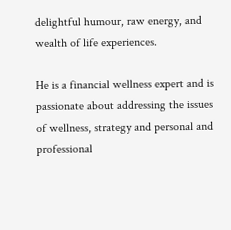delightful humour, raw energy, and wealth of life experiences.

He is a financial wellness expert and is passionate about addressing the issues of wellness, strategy and personal and professional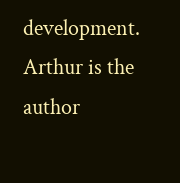development. Arthur is the author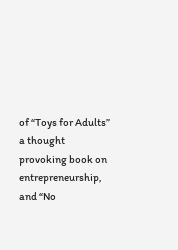of “Toys for Adults” a thought provoking book on entrepreneurship, and “No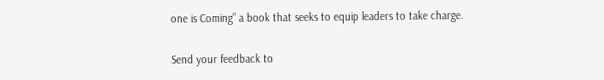one is Coming” a book that seeks to equip leaders to take charge.

Send your feedback to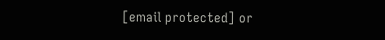[email protected] or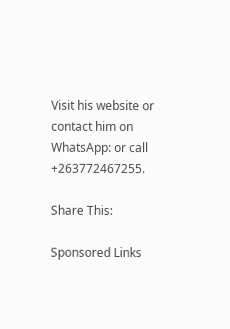Visit his website or contact him on WhatsApp: or call +263772467255.

Share This:

Sponsored Links